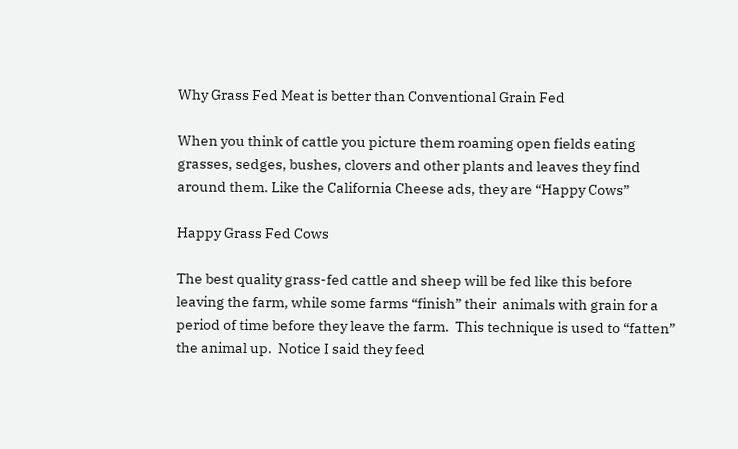Why Grass Fed Meat is better than Conventional Grain Fed

When you think of cattle you picture them roaming open fields eating grasses, sedges, bushes, clovers and other plants and leaves they find around them. Like the California Cheese ads, they are “Happy Cows”

Happy Grass Fed Cows

The best quality grass-fed cattle and sheep will be fed like this before leaving the farm, while some farms “finish” their  animals with grain for a period of time before they leave the farm.  This technique is used to “fatten” the animal up.  Notice I said they feed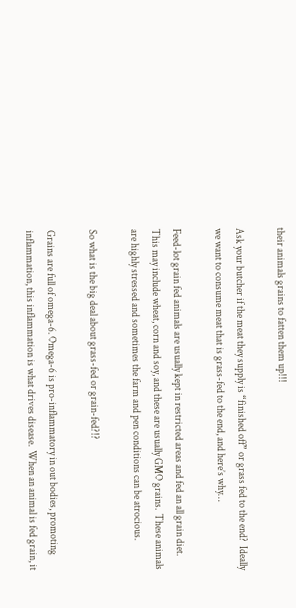their animals grains to fatten them up!!!

Ask your butcher if the meat they supply is “finished off” or grass fed to the end?  Ideally we want to consume meat that is grass-fed to the end, and here’s why…

Feed-lot grain fed animals are usually kept in restricted areas and fed an all grain diet.  This may include wheat, corn and soy, and these are usually GMO grains.  These animals are highly stressed and sometimes the farm and pen conditions can be atrocious.

So what is the big deal about grass-fed or grain-fed?!?

Grains are full of omega-6. Omega-6 is pro-inflammatory in out bodies, promoting inflammation, this inflammation is what drives disease.  When an animal is fed grain, it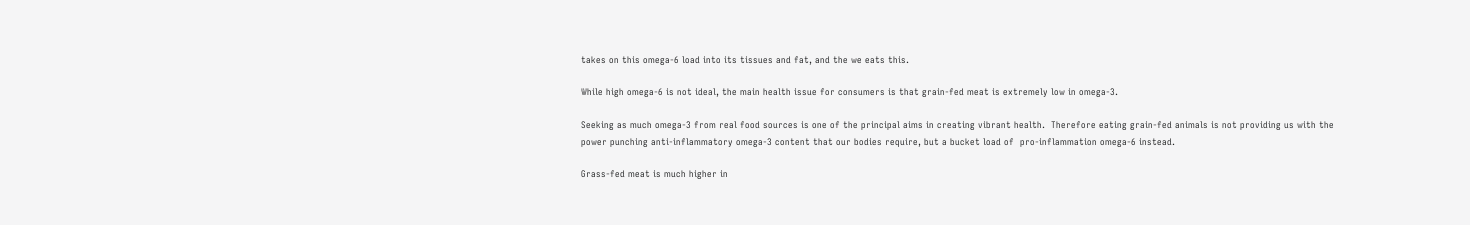takes on this omega-6 load into its tissues and fat, and the we eats this.

While high omega-6 is not ideal, the main health issue for consumers is that grain-fed meat is extremely low in omega-3.

Seeking as much omega-3 from real food sources is one of the principal aims in creating vibrant health.  Therefore eating grain-fed animals is not providing us with the power punching anti-inflammatory omega-3 content that our bodies require, but a bucket load of  pro-inflammation omega-6 instead.

Grass-fed meat is much higher in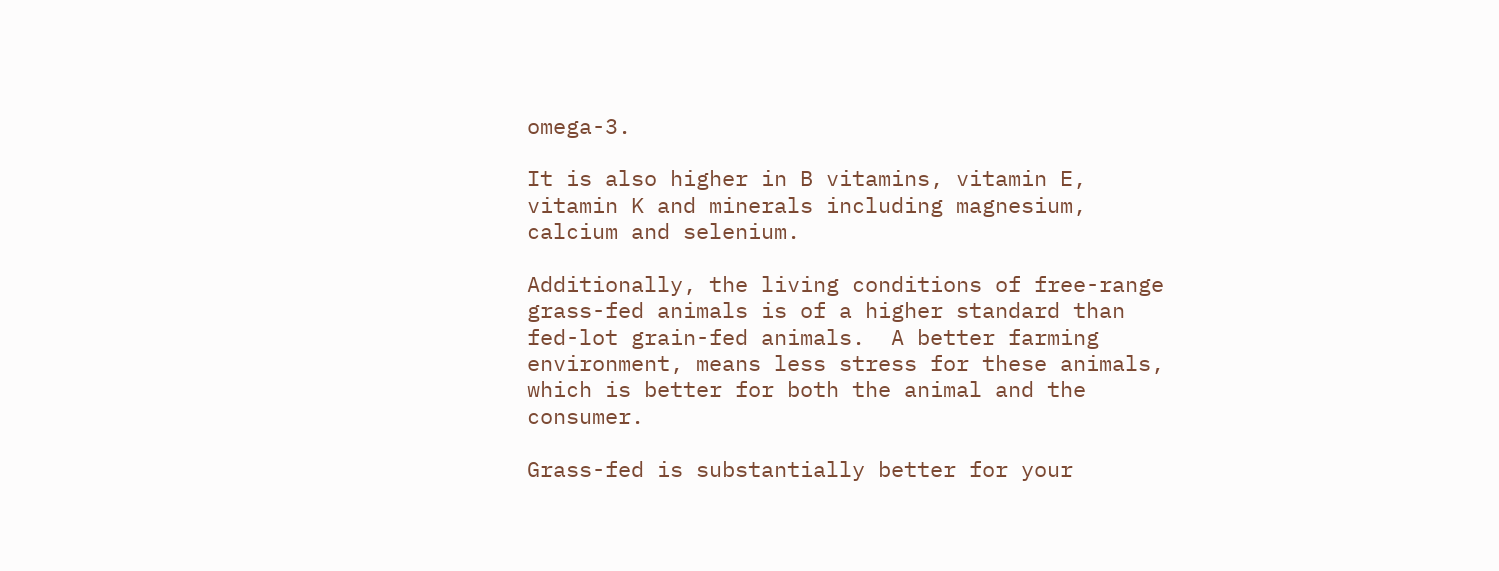omega-3.

It is also higher in B vitamins, vitamin E, vitamin K and minerals including magnesium, calcium and selenium.

Additionally, the living conditions of free-range grass-fed animals is of a higher standard than fed-lot grain-fed animals.  A better farming environment, means less stress for these animals, which is better for both the animal and the consumer.

Grass-fed is substantially better for your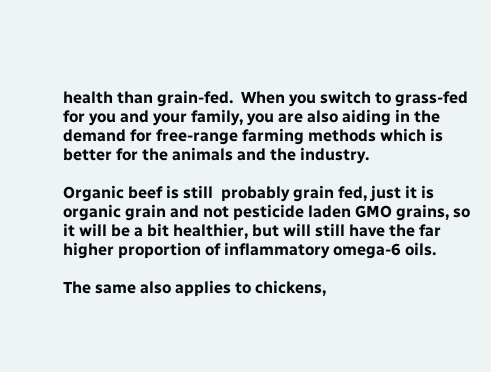health than grain-fed.  When you switch to grass-fed for you and your family, you are also aiding in the demand for free-range farming methods which is better for the animals and the industry.

Organic beef is still  probably grain fed, just it is organic grain and not pesticide laden GMO grains, so it will be a bit healthier, but will still have the far higher proportion of inflammatory omega-6 oils.

The same also applies to chickens,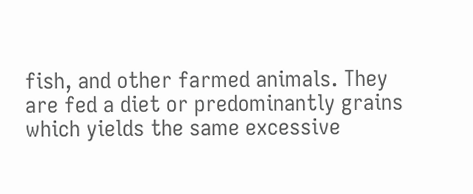fish, and other farmed animals. They are fed a diet or predominantly grains which yields the same excessive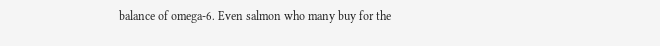balance of omega-6. Even salmon who many buy for the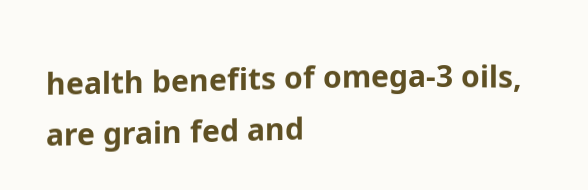health benefits of omega-3 oils, are grain fed and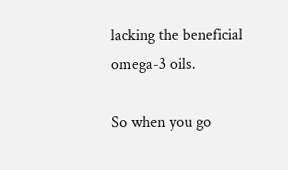lacking the beneficial omega-3 oils.

So when you go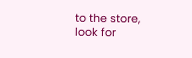to the store, look for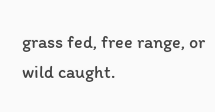grass fed, free range, or wild caught.